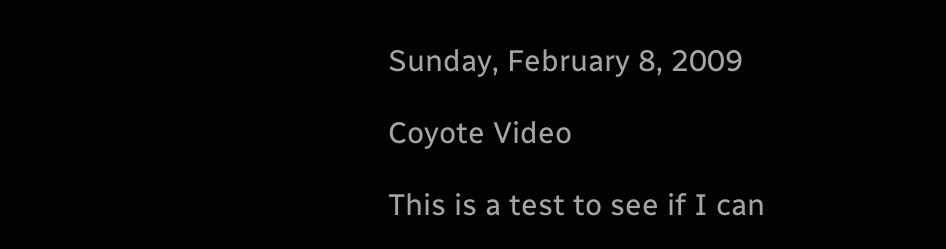Sunday, February 8, 2009

Coyote Video

This is a test to see if I can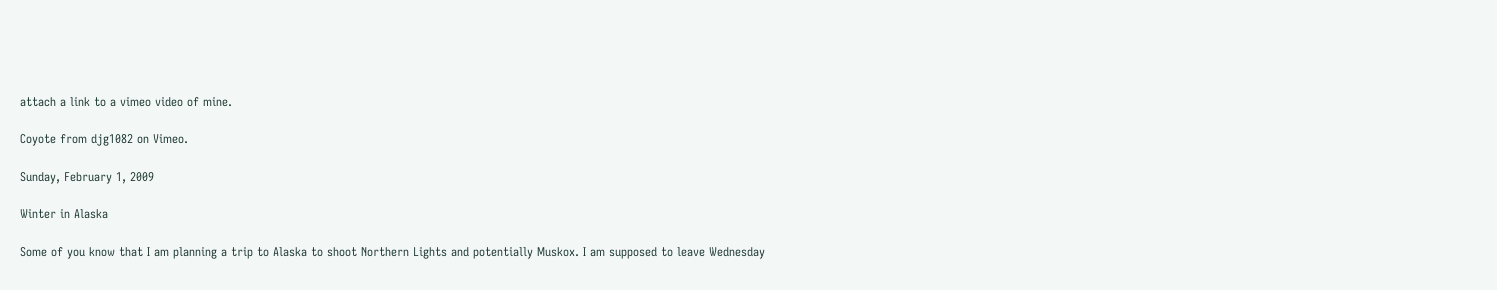attach a link to a vimeo video of mine.

Coyote from djg1082 on Vimeo.

Sunday, February 1, 2009

Winter in Alaska

Some of you know that I am planning a trip to Alaska to shoot Northern Lights and potentially Muskox. I am supposed to leave Wednesday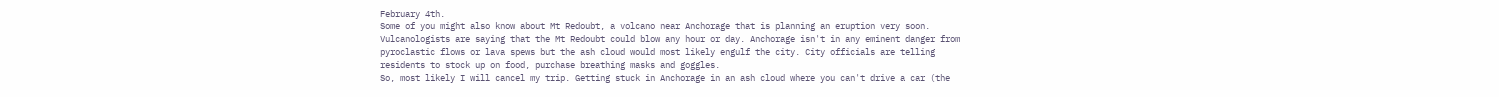February 4th.
Some of you might also know about Mt Redoubt, a volcano near Anchorage that is planning an eruption very soon. Vulcanologists are saying that the Mt Redoubt could blow any hour or day. Anchorage isn't in any eminent danger from pyroclastic flows or lava spews but the ash cloud would most likely engulf the city. City officials are telling residents to stock up on food, purchase breathing masks and goggles.
So, most likely I will cancel my trip. Getting stuck in Anchorage in an ash cloud where you can't drive a car (the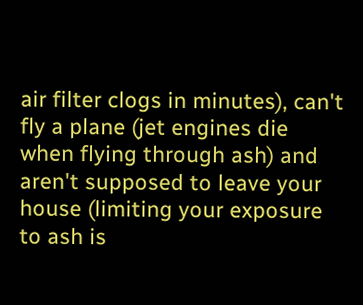air filter clogs in minutes), can't fly a plane (jet engines die when flying through ash) and aren't supposed to leave your house (limiting your exposure to ash is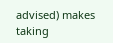advised) makes taking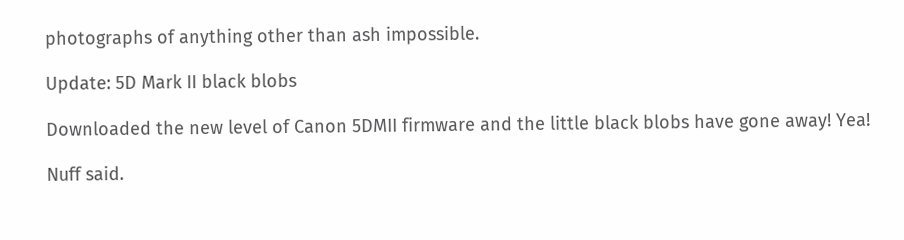photographs of anything other than ash impossible.

Update: 5D Mark II black blobs

Downloaded the new level of Canon 5DMII firmware and the little black blobs have gone away! Yea!

Nuff said.